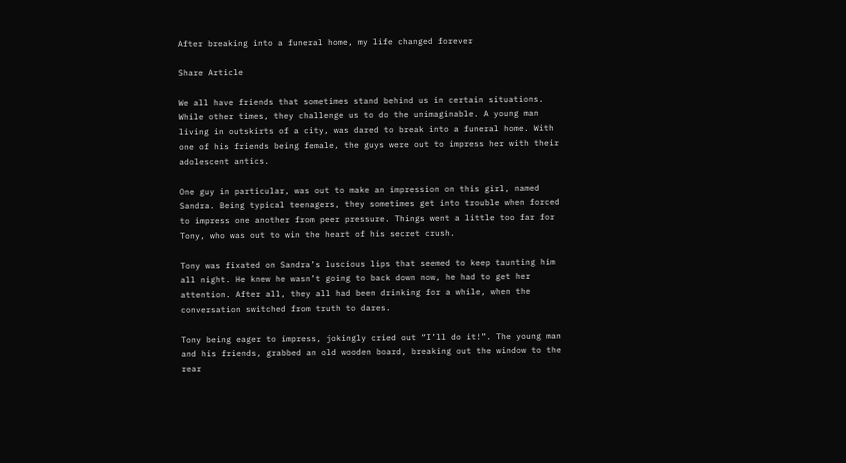After breaking into a funeral home, my life changed forever

Share Article

We all have friends that sometimes stand behind us in certain situations. While other times, they challenge us to do the unimaginable. A young man living in outskirts of a city, was dared to break into a funeral home. With one of his friends being female, the guys were out to impress her with their adolescent antics.

One guy in particular, was out to make an impression on this girl, named Sandra. Being typical teenagers, they sometimes get into trouble when forced to impress one another from peer pressure. Things went a little too far for Tony, who was out to win the heart of his secret crush.

Tony was fixated on Sandra’s luscious lips that seemed to keep taunting him all night. He knew he wasn’t going to back down now, he had to get her attention. After all, they all had been drinking for a while, when the conversation switched from truth to dares.

Tony being eager to impress, jokingly cried out “I’ll do it!”. The young man and his friends, grabbed an old wooden board, breaking out the window to the rear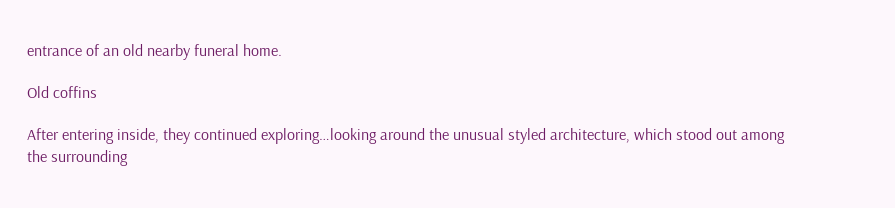entrance of an old nearby funeral home.

Old coffins

After entering inside, they continued exploring…looking around the unusual styled architecture, which stood out among the surrounding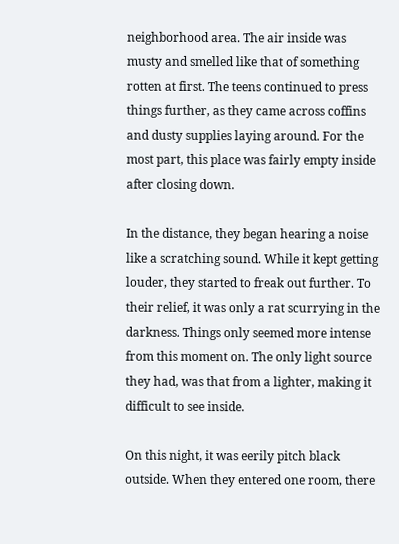neighborhood area. The air inside was musty and smelled like that of something rotten at first. The teens continued to press things further, as they came across coffins and dusty supplies laying around. For the most part, this place was fairly empty inside after closing down.

In the distance, they began hearing a noise like a scratching sound. While it kept getting louder, they started to freak out further. To their relief, it was only a rat scurrying in the darkness. Things only seemed more intense from this moment on. The only light source they had, was that from a lighter, making it difficult to see inside.

On this night, it was eerily pitch black outside. When they entered one room, there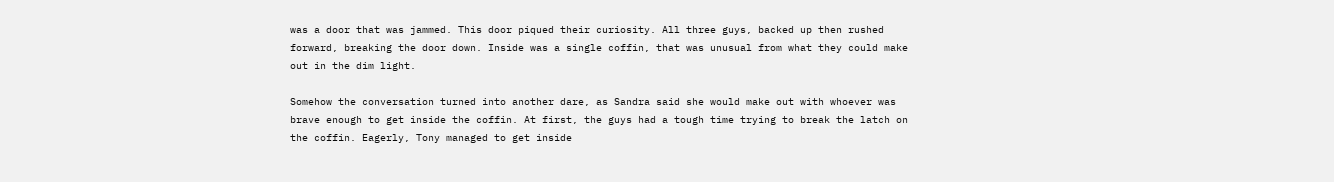was a door that was jammed. This door piqued their curiosity. All three guys, backed up then rushed forward, breaking the door down. Inside was a single coffin, that was unusual from what they could make out in the dim light.

Somehow the conversation turned into another dare, as Sandra said she would make out with whoever was brave enough to get inside the coffin. At first, the guys had a tough time trying to break the latch on the coffin. Eagerly, Tony managed to get inside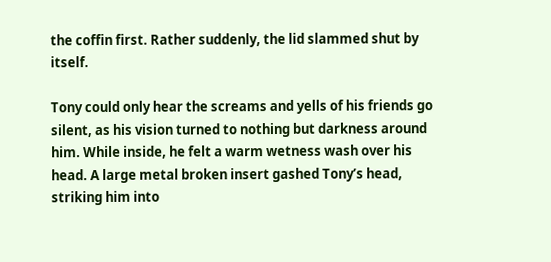the coffin first. Rather suddenly, the lid slammed shut by itself.

Tony could only hear the screams and yells of his friends go silent, as his vision turned to nothing but darkness around him. While inside, he felt a warm wetness wash over his head. A large metal broken insert gashed Tony’s head, striking him into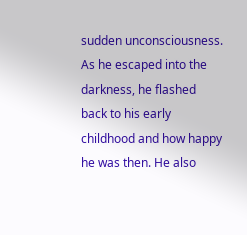sudden unconsciousness. As he escaped into the darkness, he flashed back to his early childhood and how happy he was then. He also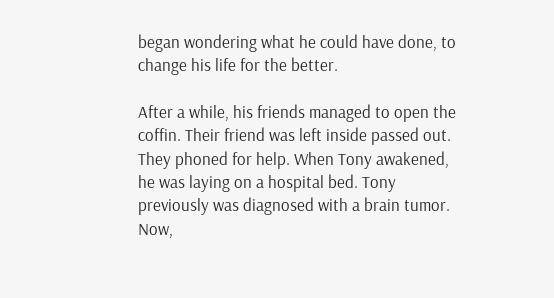began wondering what he could have done, to change his life for the better.

After a while, his friends managed to open the coffin. Their friend was left inside passed out. They phoned for help. When Tony awakened, he was laying on a hospital bed. Tony previously was diagnosed with a brain tumor. Now,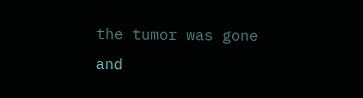the tumor was gone and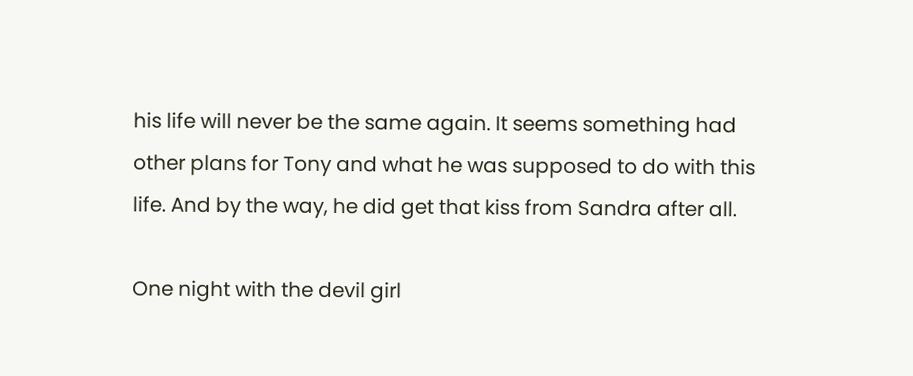his life will never be the same again. It seems something had other plans for Tony and what he was supposed to do with this life. And by the way, he did get that kiss from Sandra after all.

One night with the devil girl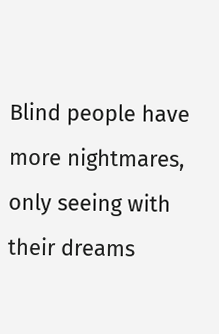Blind people have more nightmares, only seeing with their dreams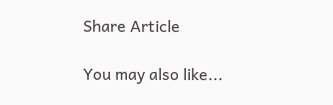Share Article

You may also like...